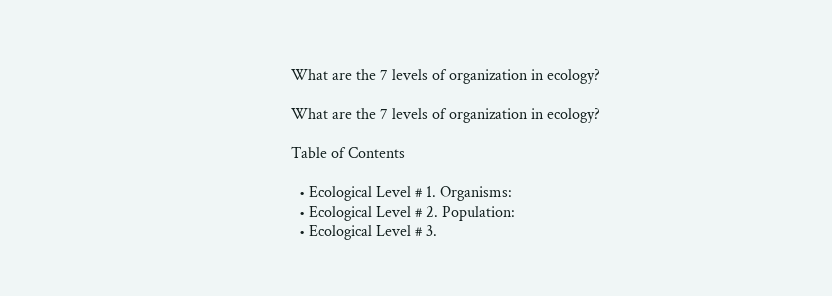What are the 7 levels of organization in ecology?

What are the 7 levels of organization in ecology?

Table of Contents

  • Ecological Level # 1. Organisms:
  • Ecological Level # 2. Population:
  • Ecological Level # 3.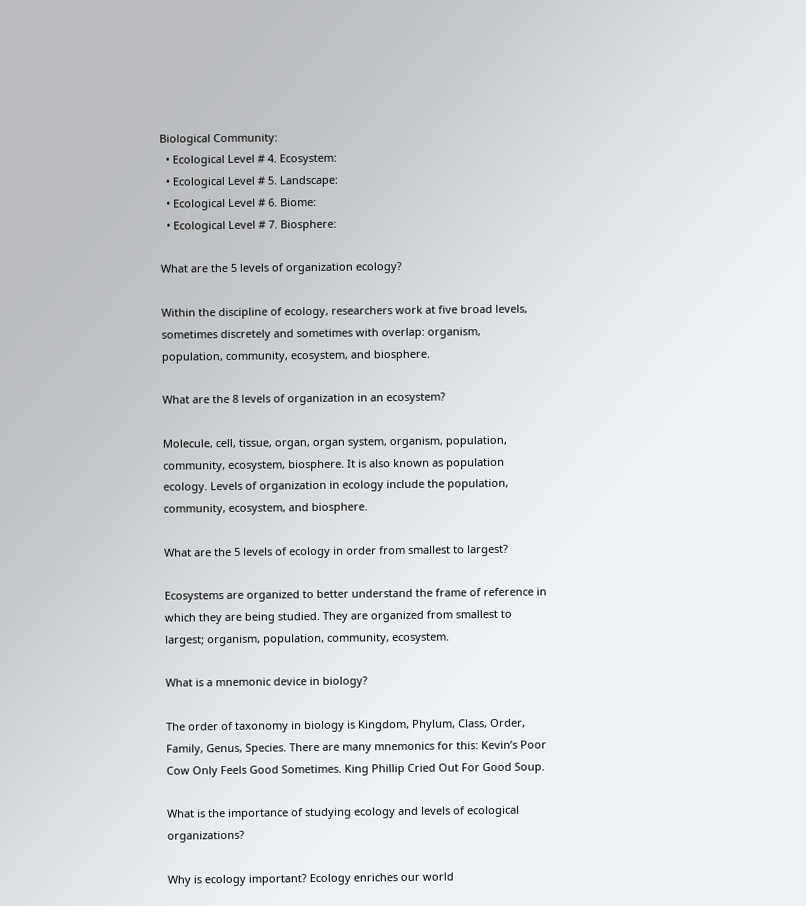Biological Community:
  • Ecological Level # 4. Ecosystem:
  • Ecological Level # 5. Landscape:
  • Ecological Level # 6. Biome:
  • Ecological Level # 7. Biosphere:

What are the 5 levels of organization ecology?

Within the discipline of ecology, researchers work at five broad levels, sometimes discretely and sometimes with overlap: organism, population, community, ecosystem, and biosphere.

What are the 8 levels of organization in an ecosystem?

Molecule, cell, tissue, organ, organ system, organism, population, community, ecosystem, biosphere. It is also known as population ecology. Levels of organization in ecology include the population, community, ecosystem, and biosphere.

What are the 5 levels of ecology in order from smallest to largest?

Ecosystems are organized to better understand the frame of reference in which they are being studied. They are organized from smallest to largest; organism, population, community, ecosystem.

What is a mnemonic device in biology?

The order of taxonomy in biology is Kingdom, Phylum, Class, Order, Family, Genus, Species. There are many mnemonics for this: Kevin’s Poor Cow Only Feels Good Sometimes. King Phillip Cried Out For Good Soup.

What is the importance of studying ecology and levels of ecological organizations?

Why is ecology important? Ecology enriches our world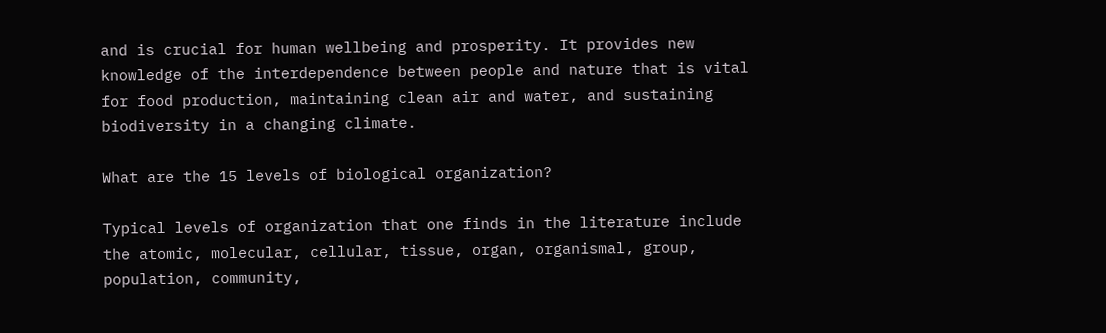and is crucial for human wellbeing and prosperity. It provides new knowledge of the interdependence between people and nature that is vital for food production, maintaining clean air and water, and sustaining biodiversity in a changing climate.

What are the 15 levels of biological organization?

Typical levels of organization that one finds in the literature include the atomic, molecular, cellular, tissue, organ, organismal, group, population, community,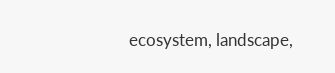ecosystem, landscape,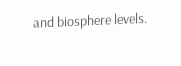and biosphere levels.